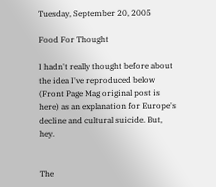Tuesday, September 20, 2005

Food For Thought

I hadn't really thought before about the idea I've reproduced below (Front Page Mag original post is here) as an explanation for Europe's decline and cultural suicide. But, hey.


The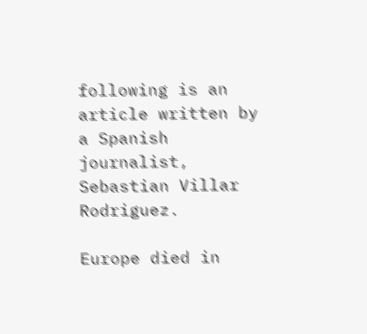following is an article written by a Spanish journalist,
Sebastian Villar Rodriguez.

Europe died in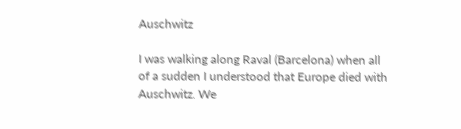Auschwitz

I was walking along Raval (Barcelona) when all of a sudden I understood that Europe died with Auschwitz. We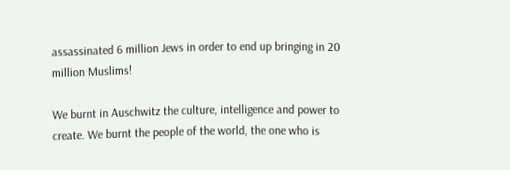assassinated 6 million Jews in order to end up bringing in 20 million Muslims!

We burnt in Auschwitz the culture, intelligence and power to create. We burnt the people of the world, the one who is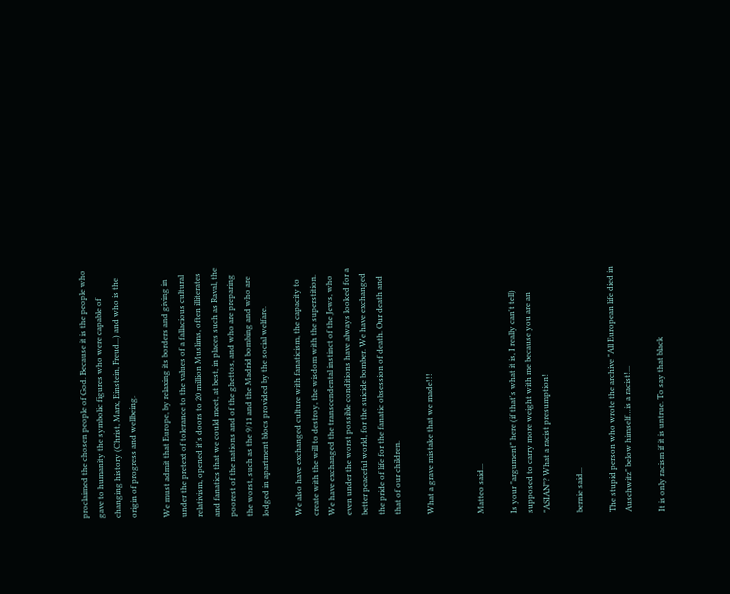proclaimed the chosen people of God. Because it is the people who gave to humanity the symbolic figures who were capable of changing history (Christ, Marx, Einstein, Freud...) and who is the origin of progress and wellbeing.

We must admit that Europe, by relaxing its borders and giving in under the pretext of tolerance to the values of a fallacious cultural relativism, opened it's doors to 20 million Muslims, often illiterates and fanatics that we could meet, at best, in places such as Raval, the poorest of the nations and of the ghettos, and who are preparing the worst, such as the 9/11 and the Madrid bombing and who are lodged in apartment blocs provided by the social welfare.

We also have exchanged culture with fanaticism, the capacity to create with the will to destroy, the wisdom with the superstition. We have exchanged the transcendental instinct of the Jews, who even under the worst possible conditions have always looked for a better peaceful world, for the suicide bomber. We have exchanged the pride of life for the fanatic obsession of death. Our death and that of our children.

What a grave mistake that we made!!!


Matteo said...

Is your "argument" here (if that's what it is, I really can't tell) supposed to carry more weight with me because you are an "ASIAN"? What a racist presumption!

bernie said...

The stupid person who wrote the archive "All European life died in Auschwitz" below himself…is a racist!...

It is only racism if it is untrue. To say that black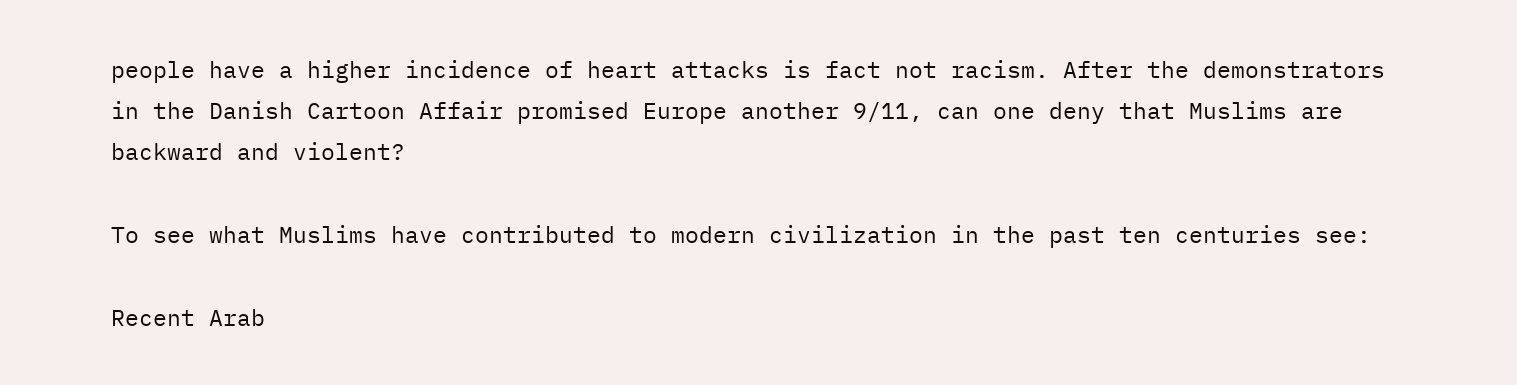people have a higher incidence of heart attacks is fact not racism. After the demonstrators in the Danish Cartoon Affair promised Europe another 9/11, can one deny that Muslims are backward and violent?

To see what Muslims have contributed to modern civilization in the past ten centuries see:

Recent Arab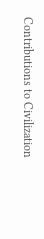Contributions to Civilization